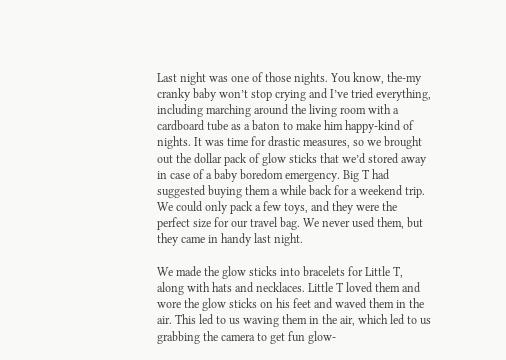Last night was one of those nights. You know, the-my cranky baby won’t stop crying and I’ve tried everything, including marching around the living room with a cardboard tube as a baton to make him happy-kind of nights. It was time for drastic measures, so we brought out the dollar pack of glow sticks that we’d stored away in case of a baby boredom emergency. Big T had suggested buying them a while back for a weekend trip. We could only pack a few toys, and they were the perfect size for our travel bag. We never used them, but they came in handy last night.

We made the glow sticks into bracelets for Little T, along with hats and necklaces. Little T loved them and wore the glow sticks on his feet and waved them in the air. This led to us waving them in the air, which led to us grabbing the camera to get fun glow-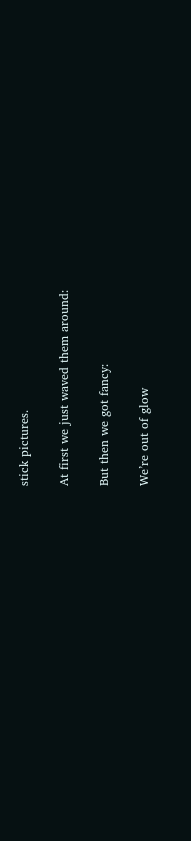stick pictures.

At first we just waved them around:

But then we got fancy:

We’re out of glow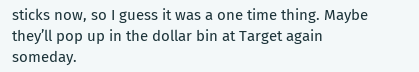sticks now, so I guess it was a one time thing. Maybe they’ll pop up in the dollar bin at Target again someday.